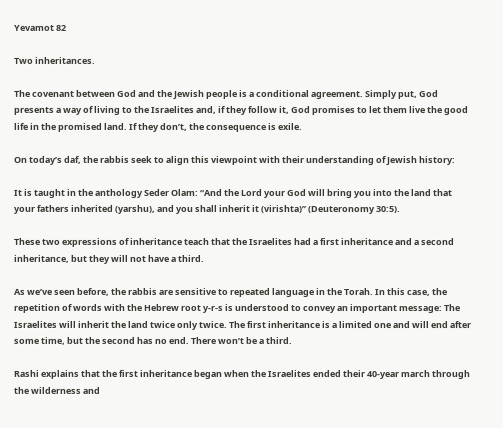Yevamot 82

Two inheritances.

The covenant between God and the Jewish people is a conditional agreement. Simply put, God presents a way of living to the Israelites and, if they follow it, God promises to let them live the good life in the promised land. If they don’t, the consequence is exile.

On today’s daf, the rabbis seek to align this viewpoint with their understanding of Jewish history:

It is taught in the anthology Seder Olam: “And the Lord your God will bring you into the land that your fathers inherited (yarshu), and you shall inherit it (virishta)” (Deuteronomy 30:5).

These two expressions of inheritance teach that the Israelites had a first inheritance and a second inheritance, but they will not have a third.

As we’ve seen before, the rabbis are sensitive to repeated language in the Torah. In this case, the repetition of words with the Hebrew root y-r-s is understood to convey an important message: The Israelites will inherit the land twice only twice. The first inheritance is a limited one and will end after some time, but the second has no end. There won’t be a third.

Rashi explains that the first inheritance began when the Israelites ended their 40-year march through the wilderness and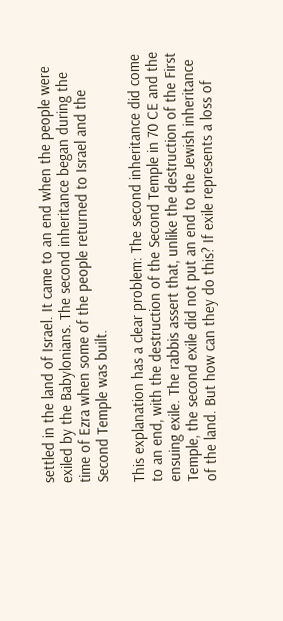settled in the land of Israel. It came to an end when the people were exiled by the Babylonians. The second inheritance began during the time of Ezra when some of the people returned to Israel and the Second Temple was built.

This explanation has a clear problem: The second inheritance did come to an end, with the destruction of the Second Temple in 70 CE and the ensuing exile. The rabbis assert that, unlike the destruction of the First Temple, the second exile did not put an end to the Jewish inheritance of the land. But how can they do this? If exile represents a loss of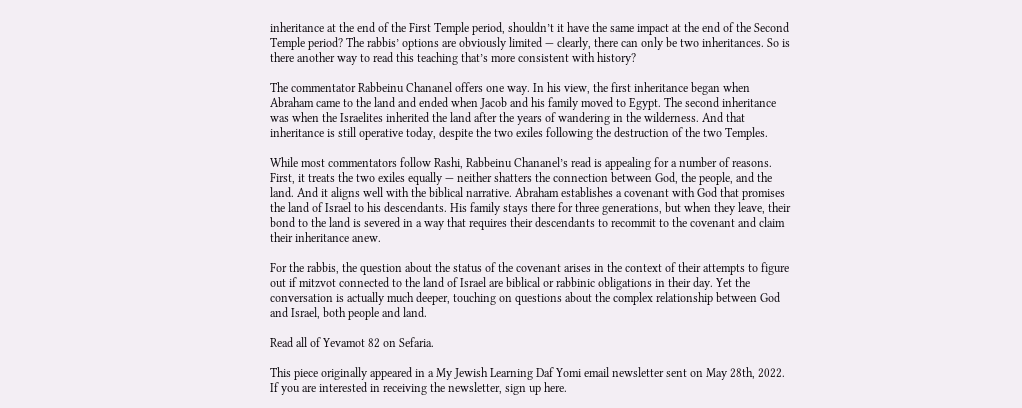inheritance at the end of the First Temple period, shouldn’t it have the same impact at the end of the Second Temple period? The rabbis’ options are obviously limited — clearly, there can only be two inheritances. So is there another way to read this teaching that’s more consistent with history?

The commentator Rabbeinu Chananel offers one way. In his view, the first inheritance began when Abraham came to the land and ended when Jacob and his family moved to Egypt. The second inheritance was when the Israelites inherited the land after the years of wandering in the wilderness. And that inheritance is still operative today, despite the two exiles following the destruction of the two Temples.

While most commentators follow Rashi, Rabbeinu Chananel’s read is appealing for a number of reasons. First, it treats the two exiles equally — neither shatters the connection between God, the people, and the land. And it aligns well with the biblical narrative. Abraham establishes a covenant with God that promises the land of Israel to his descendants. His family stays there for three generations, but when they leave, their bond to the land is severed in a way that requires their descendants to recommit to the covenant and claim their inheritance anew.

For the rabbis, the question about the status of the covenant arises in the context of their attempts to figure out if mitzvot connected to the land of Israel are biblical or rabbinic obligations in their day. Yet the conversation is actually much deeper, touching on questions about the complex relationship between God and Israel, both people and land.

Read all of Yevamot 82 on Sefaria.

This piece originally appeared in a My Jewish Learning Daf Yomi email newsletter sent on May 28th, 2022. If you are interested in receiving the newsletter, sign up here.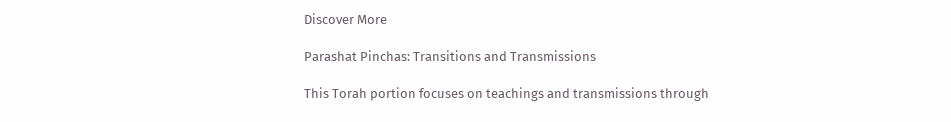Discover More

Parashat Pinchas: Transitions and Transmissions

This Torah portion focuses on teachings and transmissions through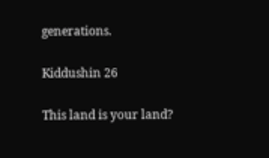generations.

Kiddushin 26

This land is your land?